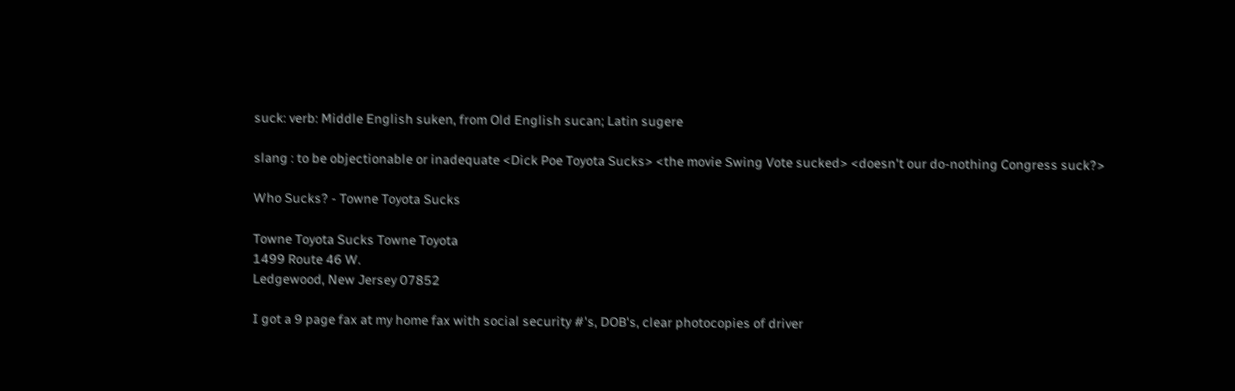suck: verb: Middle English suken, from Old English sucan; Latin sugere

slang : to be objectionable or inadequate <Dick Poe Toyota Sucks> <the movie Swing Vote sucked> <doesn't our do-nothing Congress suck?>

Who Sucks? - Towne Toyota Sucks

Towne Toyota Sucks Towne Toyota
1499 Route 46 W.
Ledgewood, New Jersey 07852

I got a 9 page fax at my home fax with social security #'s, DOB's, clear photocopies of driver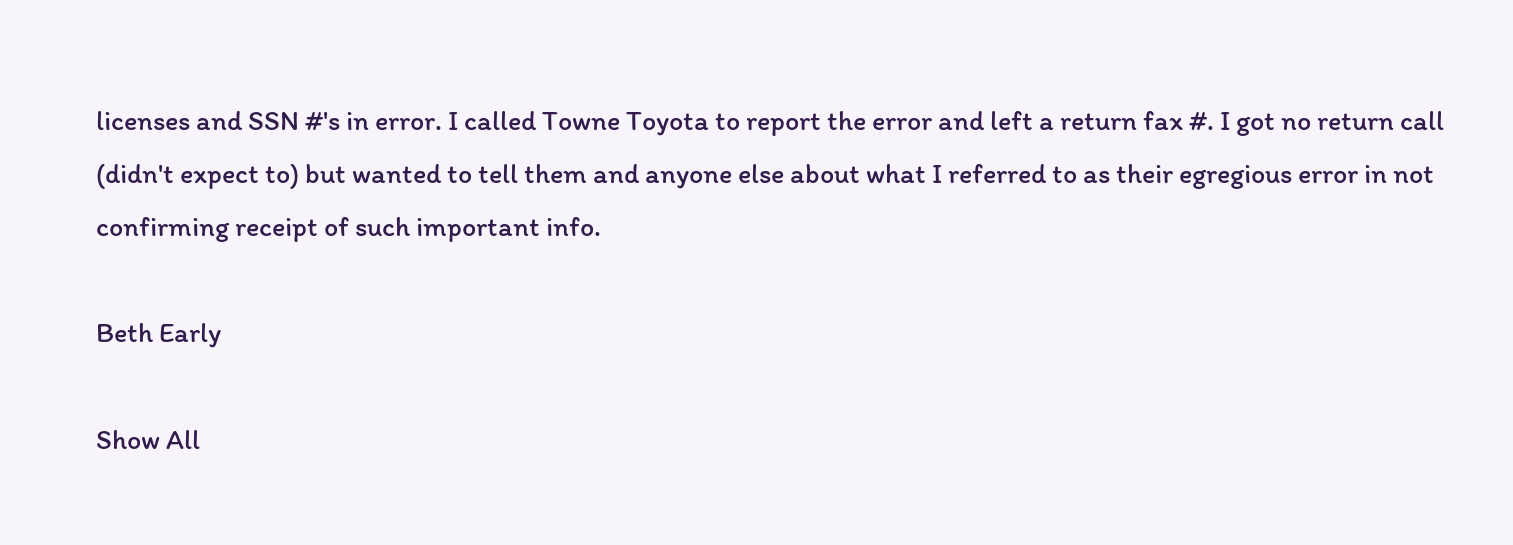licenses and SSN #'s in error. I called Towne Toyota to report the error and left a return fax #. I got no return call (didn't expect to) but wanted to tell them and anyone else about what I referred to as their egregious error in not confirming receipt of such important info.

Beth Early

Show All